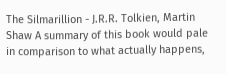The Silmarillion - J.R.R. Tolkien, Martin Shaw A summary of this book would pale in comparison to what actually happens,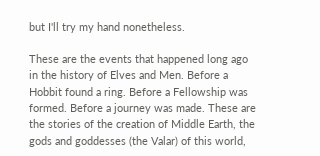but I'll try my hand nonetheless.

These are the events that happened long ago in the history of Elves and Men. Before a Hobbit found a ring. Before a Fellowship was formed. Before a journey was made. These are the stories of the creation of Middle Earth, the gods and goddesses (the Valar) of this world,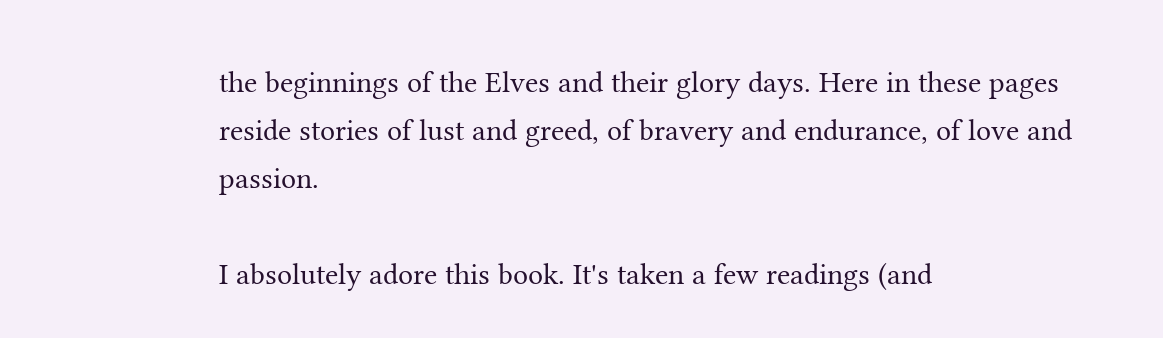the beginnings of the Elves and their glory days. Here in these pages reside stories of lust and greed, of bravery and endurance, of love and passion.

I absolutely adore this book. It's taken a few readings (and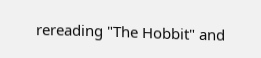rereading "The Hobbit" and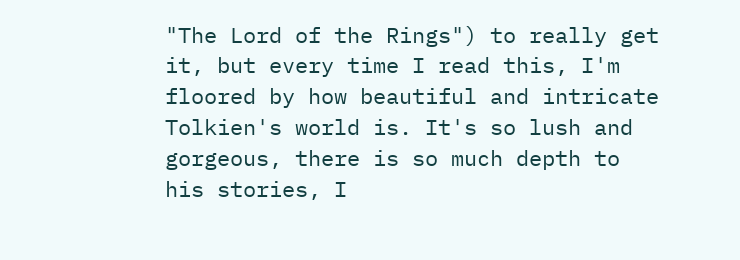"The Lord of the Rings") to really get it, but every time I read this, I'm floored by how beautiful and intricate Tolkien's world is. It's so lush and gorgeous, there is so much depth to his stories, I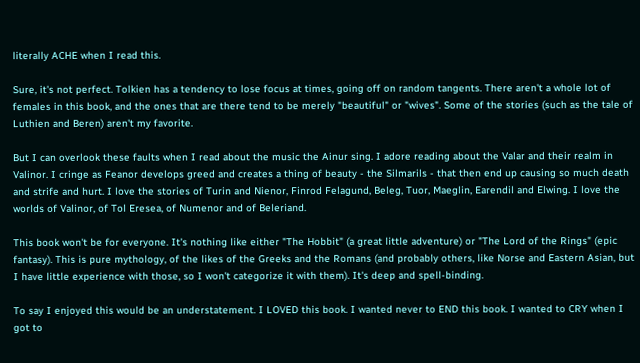literally ACHE when I read this.

Sure, it's not perfect. Tolkien has a tendency to lose focus at times, going off on random tangents. There aren't a whole lot of females in this book, and the ones that are there tend to be merely "beautiful" or "wives". Some of the stories (such as the tale of Luthien and Beren) aren't my favorite.

But I can overlook these faults when I read about the music the Ainur sing. I adore reading about the Valar and their realm in Valinor. I cringe as Feanor develops greed and creates a thing of beauty - the Silmarils - that then end up causing so much death and strife and hurt. I love the stories of Turin and Nienor, Finrod Felagund, Beleg, Tuor, Maeglin, Earendil and Elwing. I love the worlds of Valinor, of Tol Eresea, of Numenor and of Beleriand.

This book won't be for everyone. It's nothing like either "The Hobbit" (a great little adventure) or "The Lord of the Rings" (epic fantasy). This is pure mythology, of the likes of the Greeks and the Romans (and probably others, like Norse and Eastern Asian, but I have little experience with those, so I won't categorize it with them). It's deep and spell-binding.

To say I enjoyed this would be an understatement. I LOVED this book. I wanted never to END this book. I wanted to CRY when I got to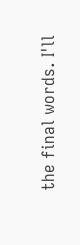the final words. I'll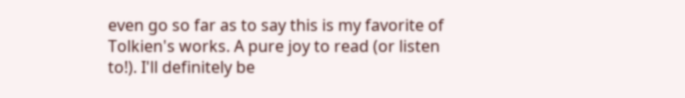even go so far as to say this is my favorite of Tolkien's works. A pure joy to read (or listen to!). I'll definitely be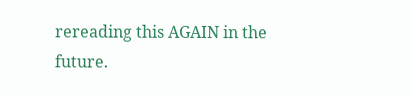rereading this AGAIN in the future.